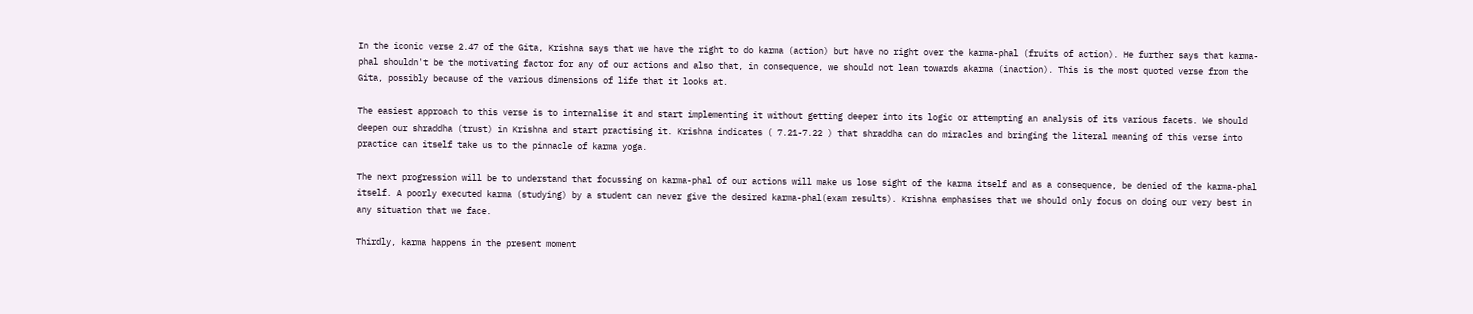In the iconic verse 2.47 of the Gita, Krishna says that we have the right to do karma (action) but have no right over the karma-phal (fruits of action). He further says that karma-phal shouldn't be the motivating factor for any of our actions and also that, in consequence, we should not lean towards akarma (inaction). This is the most quoted verse from the Gita, possibly because of the various dimensions of life that it looks at.

The easiest approach to this verse is to internalise it and start implementing it without getting deeper into its logic or attempting an analysis of its various facets. We should deepen our shraddha (trust) in Krishna and start practising it. Krishna indicates ( 7.21-7.22 ) that shraddha can do miracles and bringing the literal meaning of this verse into practice can itself take us to the pinnacle of karma yoga.

The next progression will be to understand that focussing on karma-phal of our actions will make us lose sight of the karma itself and as a consequence, be denied of the karma-phal itself. A poorly executed karma (studying) by a student can never give the desired karma-phal(exam results). Krishna emphasises that we should only focus on doing our very best in any situation that we face.

Thirdly, karma happens in the present moment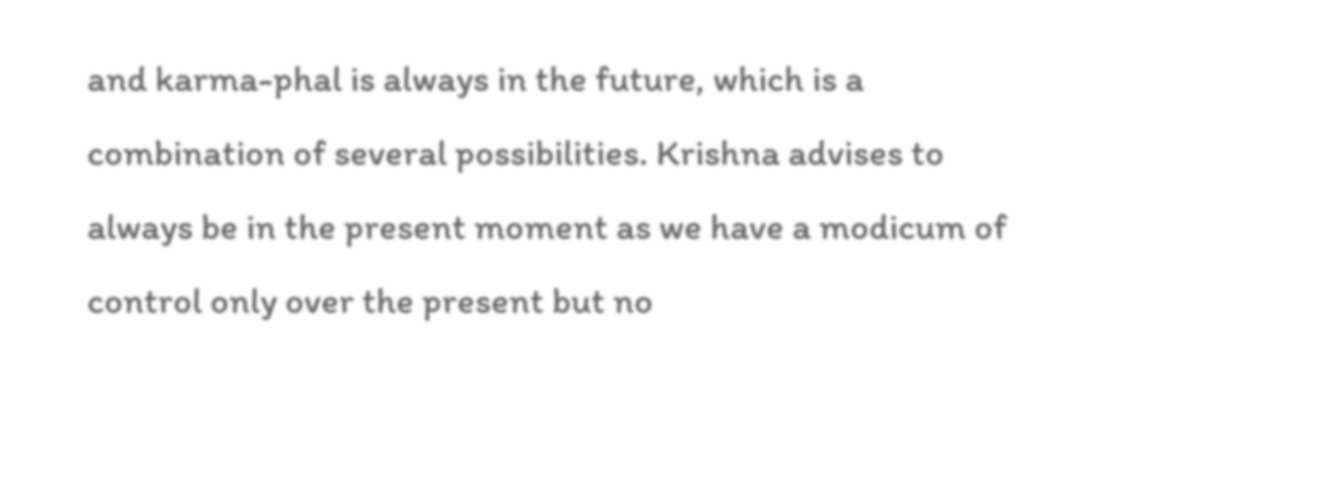and karma-phal is always in the future, which is a combination of several possibilities. Krishna advises to always be in the present moment as we have a modicum of control only over the present but no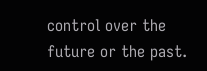control over the future or the past.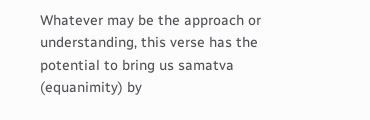Whatever may be the approach or understanding, this verse has the potential to bring us samatva (equanimity) by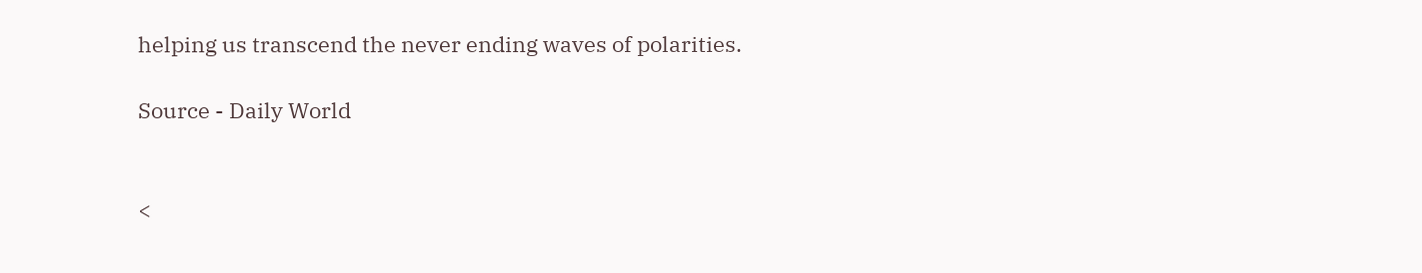helping us transcend the never ending waves of polarities.

Source - Daily World


<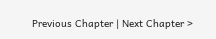Previous Chapter | Next Chapter >